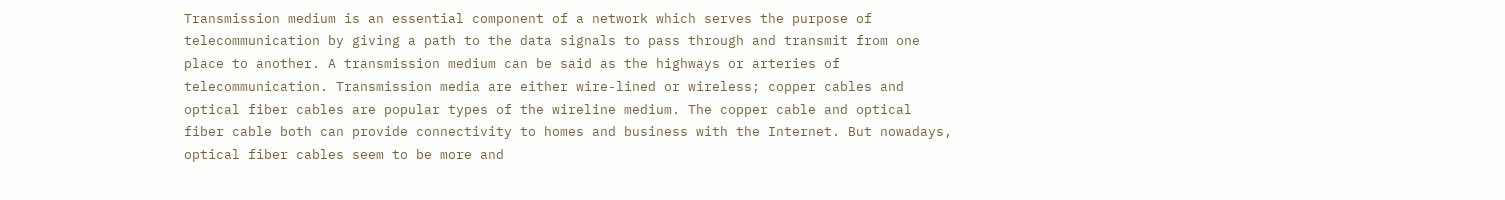Transmission medium is an essential component of a network which serves the purpose of telecommunication by giving a path to the data signals to pass through and transmit from one place to another. A transmission medium can be said as the highways or arteries of telecommunication. Transmission media are either wire-lined or wireless; copper cables and optical fiber cables are popular types of the wireline medium. The copper cable and optical fiber cable both can provide connectivity to homes and business with the Internet. But nowadays, optical fiber cables seem to be more and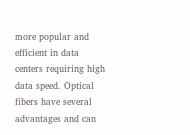more popular and efficient in data centers requiring high data speed. Optical fibers have several advantages and can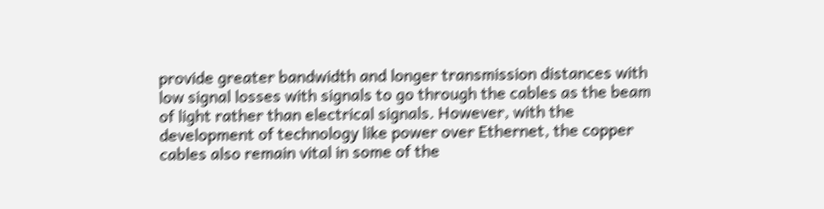provide greater bandwidth and longer transmission distances with low signal losses with signals to go through the cables as the beam of light rather than electrical signals. However, with the development of technology like power over Ethernet, the copper cables also remain vital in some of the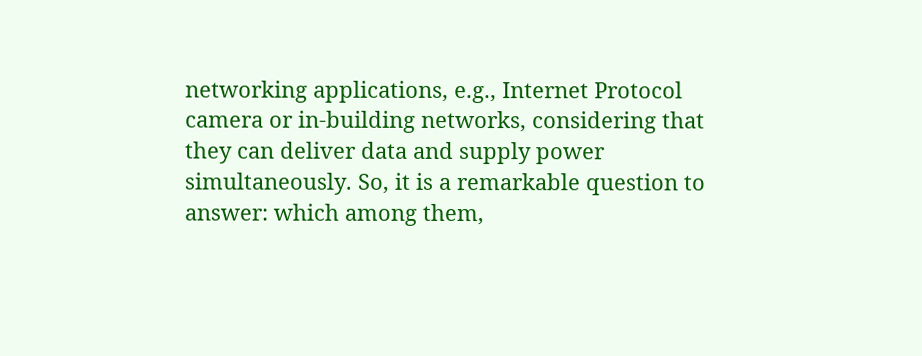networking applications, e.g., Internet Protocol camera or in-building networks, considering that they can deliver data and supply power simultaneously. So, it is a remarkable question to answer: which among them,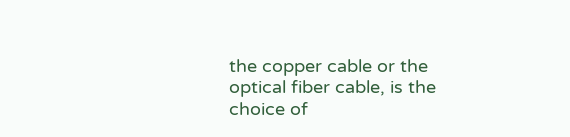the copper cable or the optical fiber cable, is the choice of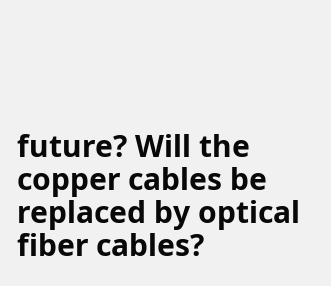future? Will the copper cables be replaced by optical fiber cables?